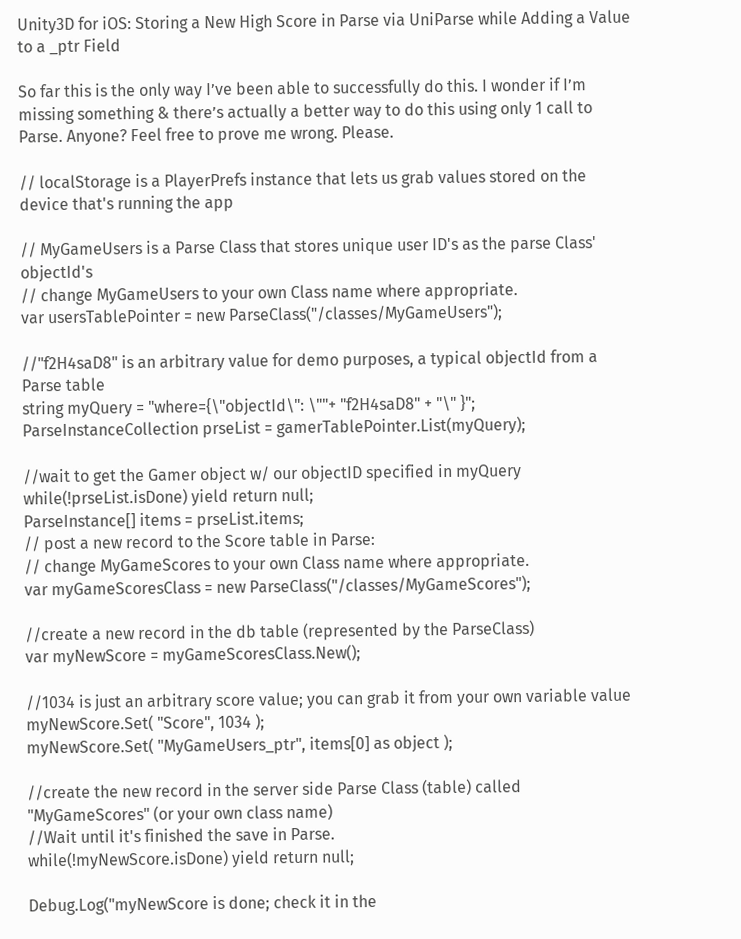Unity3D for iOS: Storing a New High Score in Parse via UniParse while Adding a Value to a _ptr Field

So far this is the only way I’ve been able to successfully do this. I wonder if I’m missing something & there’s actually a better way to do this using only 1 call to Parse. Anyone? Feel free to prove me wrong. Please.

// localStorage is a PlayerPrefs instance that lets us grab values stored on the device that's running the app

// MyGameUsers is a Parse Class that stores unique user ID's as the parse Class' objectId's
// change MyGameUsers to your own Class name where appropriate.
var usersTablePointer = new ParseClass("/classes/MyGameUsers");

//"f2H4saD8" is an arbitrary value for demo purposes, a typical objectId from a Parse table
string myQuery = "where={\"objectId\": \""+ "f2H4saD8" + "\" }";
ParseInstanceCollection prseList = gamerTablePointer.List(myQuery);

//wait to get the Gamer object w/ our objectID specified in myQuery
while(!prseList.isDone) yield return null;
ParseInstance[] items = prseList.items;
// post a new record to the Score table in Parse:
// change MyGameScores to your own Class name where appropriate.
var myGameScoresClass = new ParseClass("/classes/MyGameScores");

//create a new record in the db table (represented by the ParseClass)
var myNewScore = myGameScoresClass.New();

//1034 is just an arbitrary score value; you can grab it from your own variable value
myNewScore.Set( "Score", 1034 );
myNewScore.Set( "MyGameUsers_ptr", items[0] as object );

//create the new record in the server side Parse Class (table) called "MyGameScores" (or your own class name)
//Wait until it's finished the save in Parse.
while(!myNewScore.isDone) yield return null;

Debug.Log("myNewScore is done; check it in the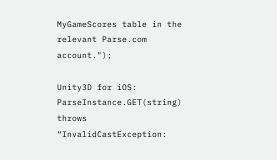MyGameScores table in the relevant Parse.com account.");

Unity3D for iOS: ParseInstance.GET(string) throws “InvalidCastException: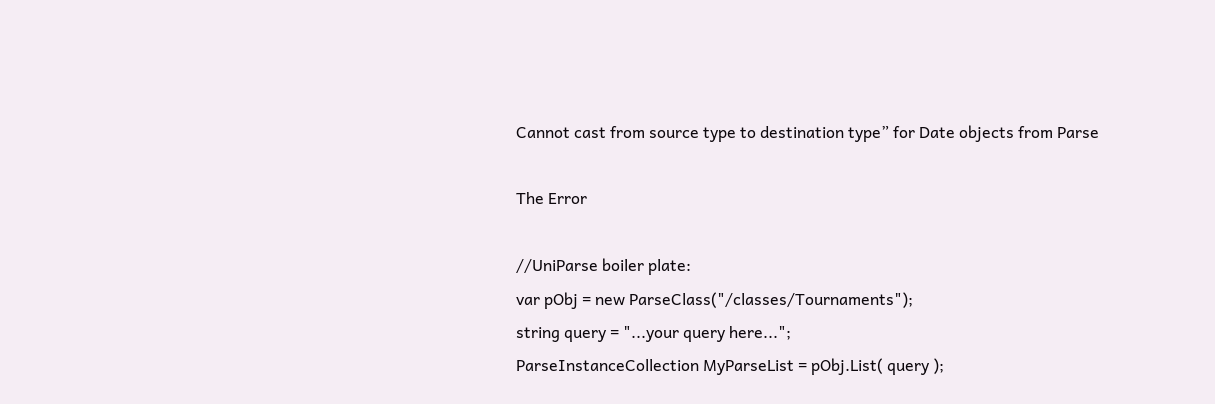Cannot cast from source type to destination type” for Date objects from Parse

The Error

//UniParse boiler plate:
var pObj = new ParseClass("/classes/Tournaments");
string query = "...your query here...";
ParseInstanceCollection MyParseList = pObj.List( query );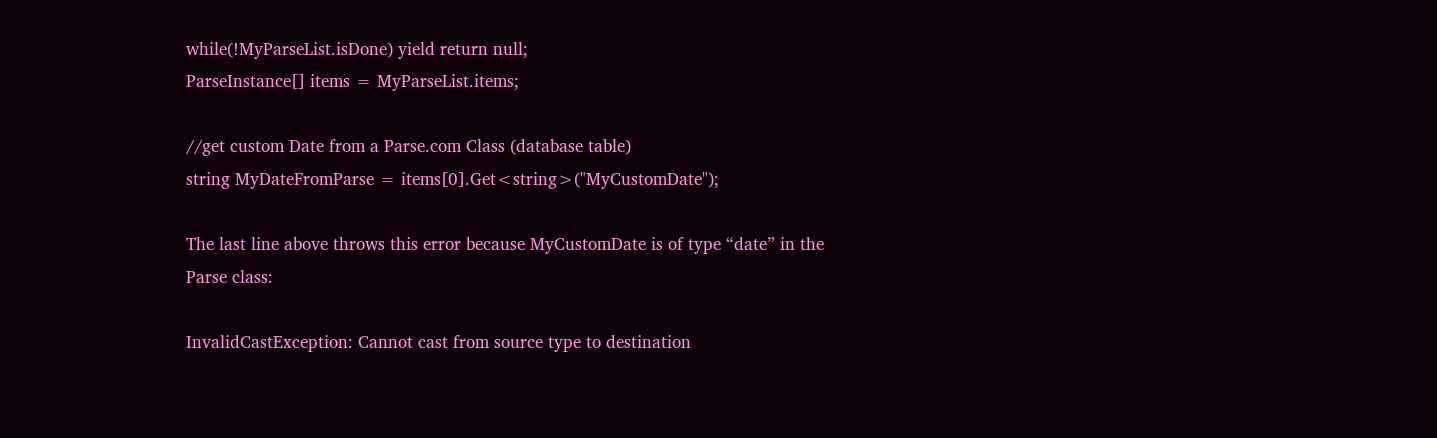while(!MyParseList.isDone) yield return null;
ParseInstance[] items = MyParseList.items;

//get custom Date from a Parse.com Class (database table)
string MyDateFromParse = items[0].Get<string>("MyCustomDate");

The last line above throws this error because MyCustomDate is of type “date” in the Parse class:

InvalidCastException: Cannot cast from source type to destination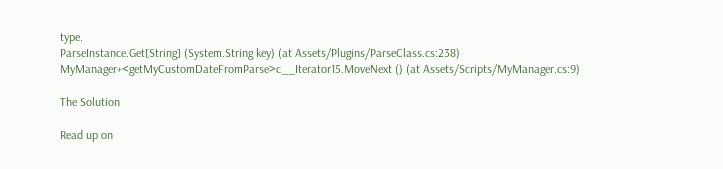type.
ParseInstance.Get[String] (System.String key) (at Assets/Plugins/ParseClass.cs:238)
MyManager+<getMyCustomDateFromParse>c__Iterator15.MoveNext () (at Assets/Scripts/MyManager.cs:9)

The Solution

Read up on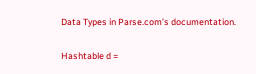Data Types in Parse.com’s documentation.

Hashtable d =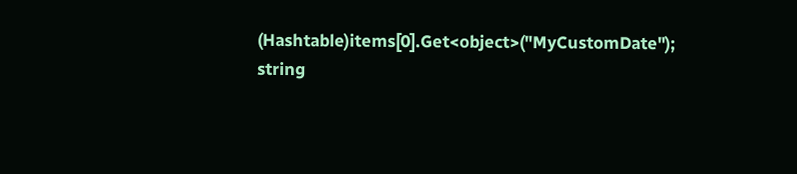(Hashtable)items[0].Get<object>("MyCustomDate");
string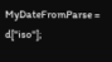MyDateFromParse = d["iso"];